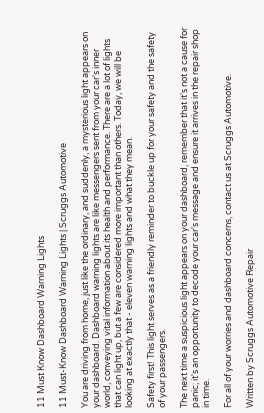11 Must Know Dashboard Warning Lights

11 Must-Know Dashboard Warning Lights | Scruggs Automotive

You are driving from home, just like the ordinary, and suddenly, a mysterious light appears on your dashboard. Dashboard warning lights are like messengers sent from your car's inner world, conveying vital information about its health and performance. There are a lot of lights that can light up, but a few are considered more important than others. Today, we will be looking at exactly that - eleven warning lights and what they mean.

Safety first! This light serves as a friendly reminder to buckle up for your safety and the safety of your passengers.

The next time a suspicious light appears on your dashboard, remember that it's not a cause for panic; it's an opportunity to decode your car's message and ensure it arrives in the repair shop in time.

For all of your worries and dashboard concerns, contact us at Scruggs Automotive.

Written by Scruggs Automotive Repair